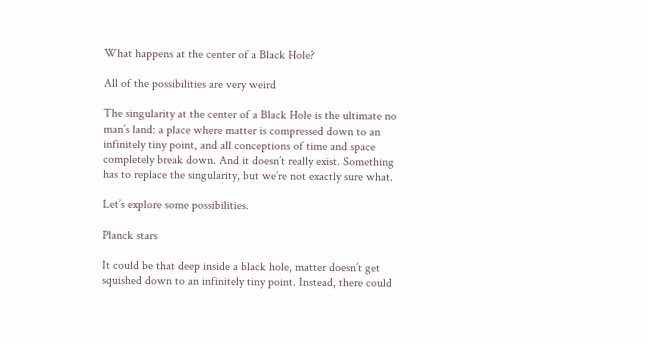What happens at the center of a Black Hole?

All of the possibilities are very weird

The singularity at the center of a Black Hole is the ultimate no man’s land: a place where matter is compressed down to an infinitely tiny point, and all conceptions of time and space completely break down. And it doesn’t really exist. Something has to replace the singularity, but we’re not exactly sure what.

Let’s explore some possibilities.

Planck stars

It could be that deep inside a black hole, matter doesn’t get squished down to an infinitely tiny point. Instead, there could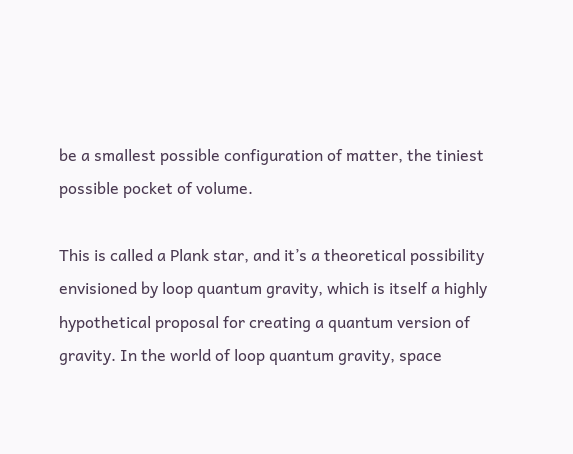be a smallest possible configuration of matter, the tiniest possible pocket of volume.

This is called a Plank star, and it’s a theoretical possibility envisioned by loop quantum gravity, which is itself a highly hypothetical proposal for creating a quantum version of gravity. In the world of loop quantum gravity, space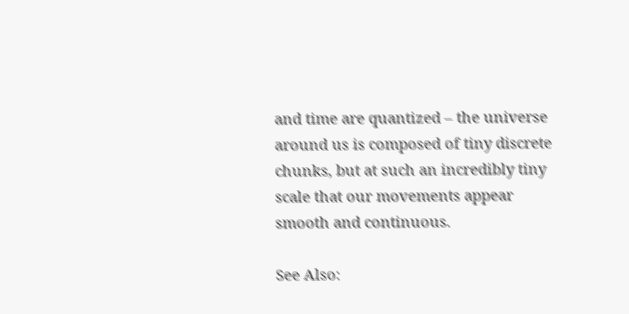and time are quantized – the universe around us is composed of tiny discrete chunks, but at such an incredibly tiny scale that our movements appear smooth and continuous.

See Also: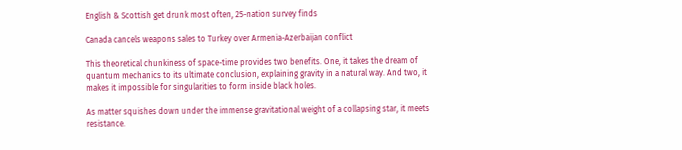English & Scottish get drunk most often, 25-nation survey finds

Canada cancels weapons sales to Turkey over Armenia-Azerbaijan conflict

This theoretical chunkiness of space-time provides two benefits. One, it takes the dream of quantum mechanics to its ultimate conclusion, explaining gravity in a natural way. And two, it makes it impossible for singularities to form inside black holes.

As matter squishes down under the immense gravitational weight of a collapsing star, it meets resistance.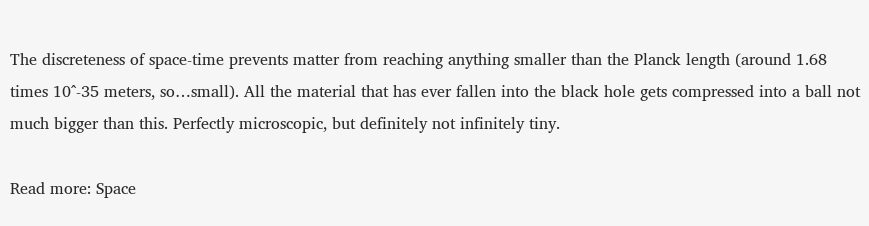The discreteness of space-time prevents matter from reaching anything smaller than the Planck length (around 1.68 times 10^-35 meters, so…small). All the material that has ever fallen into the black hole gets compressed into a ball not much bigger than this. Perfectly microscopic, but definitely not infinitely tiny.

Read more: Space